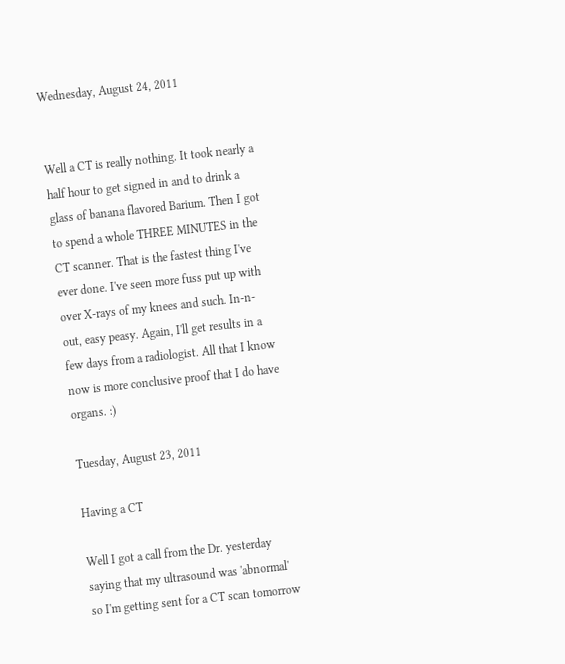Wednesday, August 24, 2011


Well a CT is really nothing. It took nearly a half hour to get signed in and to drink a glass of banana flavored Barium. Then I got to spend a whole THREE MINUTES in the CT scanner. That is the fastest thing I've ever done. I've seen more fuss put up with over X-rays of my knees and such. In-n-out, easy peasy. Again, I'll get results in a few days from a radiologist. All that I know now is more conclusive proof that I do have organs. :)

Tuesday, August 23, 2011

Having a CT

Well I got a call from the Dr. yesterday saying that my ultrasound was 'abnormal' so I'm getting sent for a CT scan tomorrow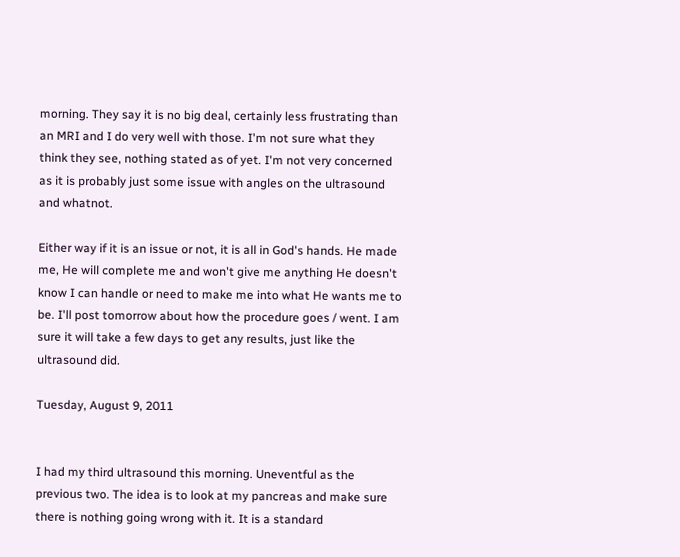morning. They say it is no big deal, certainly less frustrating than an MRI and I do very well with those. I'm not sure what they think they see, nothing stated as of yet. I'm not very concerned as it is probably just some issue with angles on the ultrasound and whatnot.

Either way if it is an issue or not, it is all in God's hands. He made me, He will complete me and won't give me anything He doesn't know I can handle or need to make me into what He wants me to be. I'll post tomorrow about how the procedure goes / went. I am sure it will take a few days to get any results, just like the ultrasound did.

Tuesday, August 9, 2011


I had my third ultrasound this morning. Uneventful as the previous two. The idea is to look at my pancreas and make sure there is nothing going wrong with it. It is a standard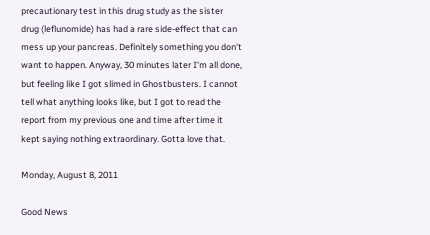precautionary test in this drug study as the sister drug (leflunomide) has had a rare side-effect that can mess up your pancreas. Definitely something you don't want to happen. Anyway, 30 minutes later I'm all done, but feeling like I got slimed in Ghostbusters. I cannot tell what anything looks like, but I got to read the report from my previous one and time after time it kept saying nothing extraordinary. Gotta love that.

Monday, August 8, 2011

Good News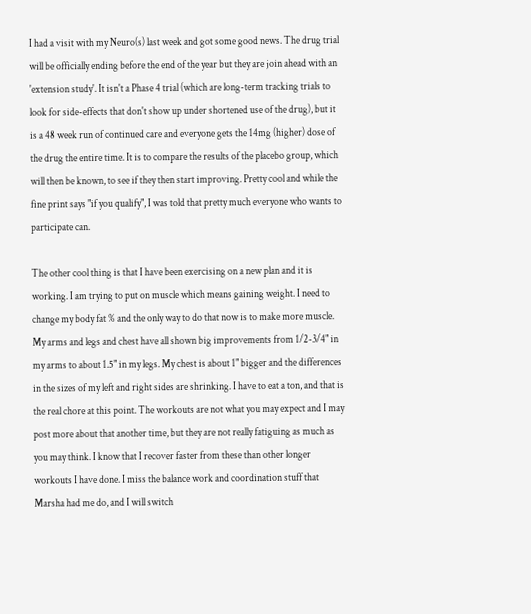I had a visit with my Neuro(s) last week and got some good news. The drug trial will be officially ending before the end of the year but they are join ahead with an 'extension study'. It isn't a Phase 4 trial (which are long-term tracking trials to look for side-effects that don't show up under shortened use of the drug), but it is a 48 week run of continued care and everyone gets the 14mg (higher) dose of the drug the entire time. It is to compare the results of the placebo group, which will then be known, to see if they then start improving. Pretty cool and while the fine print says "if you qualify", I was told that pretty much everyone who wants to participate can.

The other cool thing is that I have been exercising on a new plan and it is working. I am trying to put on muscle which means gaining weight. I need to change my body fat % and the only way to do that now is to make more muscle. My arms and legs and chest have all shown big improvements from 1/2-3/4" in my arms to about 1.5" in my legs. My chest is about 1" bigger and the differences in the sizes of my left and right sides are shrinking. I have to eat a ton, and that is the real chore at this point. The workouts are not what you may expect and I may post more about that another time, but they are not really fatiguing as much as you may think. I know that I recover faster from these than other longer workouts I have done. I miss the balance work and coordination stuff that Marsha had me do, and I will switch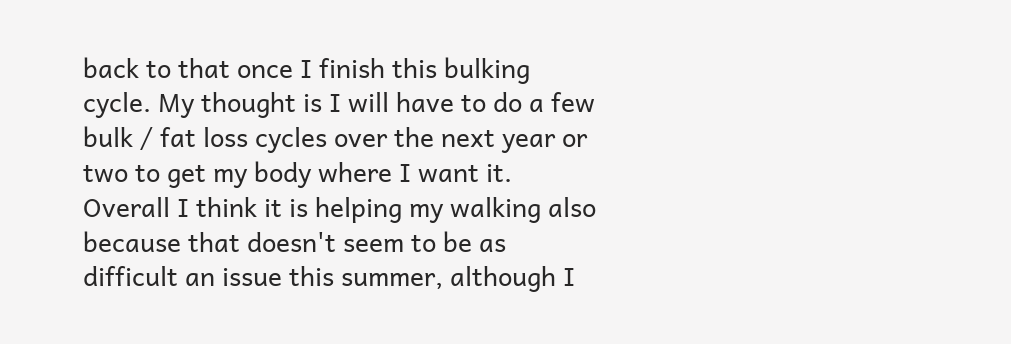back to that once I finish this bulking cycle. My thought is I will have to do a few bulk / fat loss cycles over the next year or two to get my body where I want it. Overall I think it is helping my walking also because that doesn't seem to be as difficult an issue this summer, although I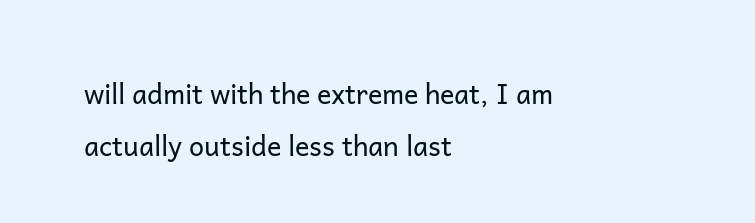will admit with the extreme heat, I am actually outside less than last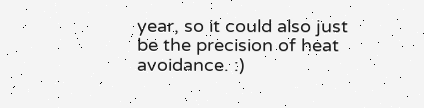year, so it could also just be the precision of heat avoidance. :)